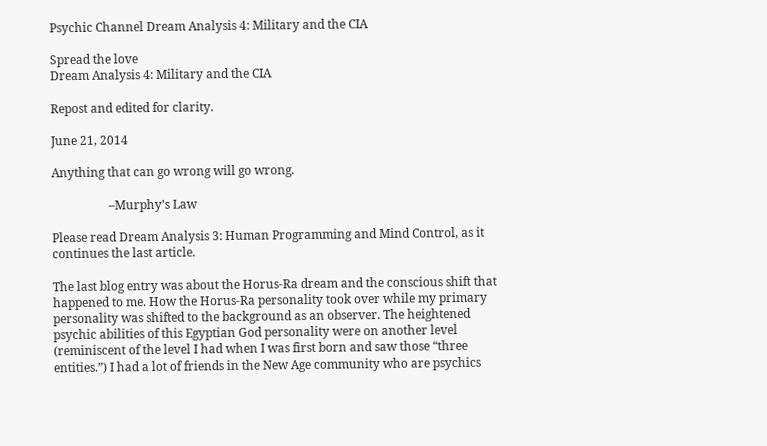Psychic Channel Dream Analysis 4: Military and the CIA

Spread the love
Dream Analysis 4: Military and the CIA

Repost and edited for clarity.

June 21, 2014

Anything that can go wrong will go wrong.

                   –Murphy’s Law

Please read Dream Analysis 3: Human Programming and Mind Control, as it continues the last article.

The last blog entry was about the Horus-Ra dream and the conscious shift that happened to me. How the Horus-Ra personality took over while my primary personality was shifted to the background as an observer. The heightened psychic abilities of this Egyptian God personality were on another level (reminiscent of the level I had when I was first born and saw those “three entities.”) I had a lot of friends in the New Age community who are psychics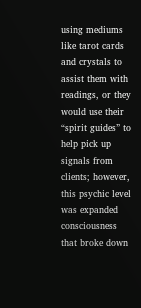using mediums like tarot cards and crystals to assist them with readings, or they would use their “spirit guides” to help pick up signals from clients; however, this psychic level was expanded consciousness that broke down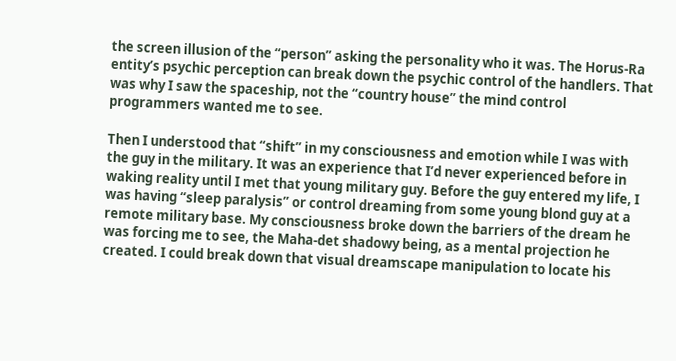the screen illusion of the “person” asking the personality who it was. The Horus-Ra entity’s psychic perception can break down the psychic control of the handlers. That was why I saw the spaceship, not the “country house” the mind control programmers wanted me to see.

Then I understood that “shift” in my consciousness and emotion while I was with the guy in the military. It was an experience that I’d never experienced before in waking reality until I met that young military guy. Before the guy entered my life, I was having “sleep paralysis” or control dreaming from some young blond guy at a remote military base. My consciousness broke down the barriers of the dream he was forcing me to see, the Maha-det shadowy being, as a mental projection he created. I could break down that visual dreamscape manipulation to locate his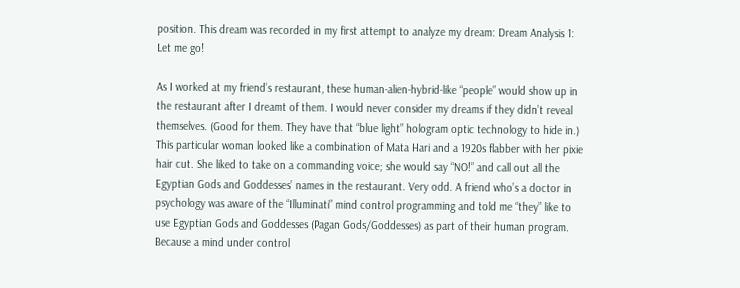position. This dream was recorded in my first attempt to analyze my dream: Dream Analysis 1: Let me go!

As I worked at my friend’s restaurant, these human-alien-hybrid-like “people” would show up in the restaurant after I dreamt of them. I would never consider my dreams if they didn’t reveal themselves. (Good for them. They have that “blue light” hologram optic technology to hide in.) This particular woman looked like a combination of Mata Hari and a 1920s flabber with her pixie hair cut. She liked to take on a commanding voice; she would say “NO!” and call out all the Egyptian Gods and Goddesses’ names in the restaurant. Very odd. A friend who’s a doctor in psychology was aware of the “Illuminati” mind control programming and told me “they” like to use Egyptian Gods and Goddesses (Pagan Gods/Goddesses) as part of their human program. Because a mind under control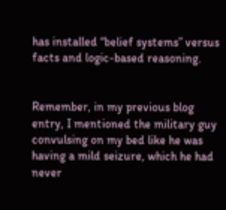has installed “belief systems” versus facts and logic-based reasoning.


Remember, in my previous blog entry, I mentioned the military guy convulsing on my bed like he was having a mild seizure, which he had never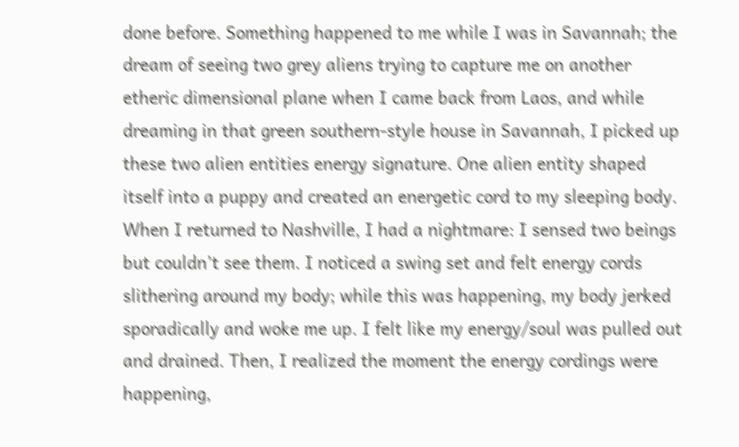done before. Something happened to me while I was in Savannah; the dream of seeing two grey aliens trying to capture me on another etheric dimensional plane when I came back from Laos, and while dreaming in that green southern-style house in Savannah, I picked up these two alien entities energy signature. One alien entity shaped itself into a puppy and created an energetic cord to my sleeping body. When I returned to Nashville, I had a nightmare: I sensed two beings but couldn’t see them. I noticed a swing set and felt energy cords slithering around my body; while this was happening, my body jerked sporadically and woke me up. I felt like my energy/soul was pulled out and drained. Then, I realized the moment the energy cordings were happening,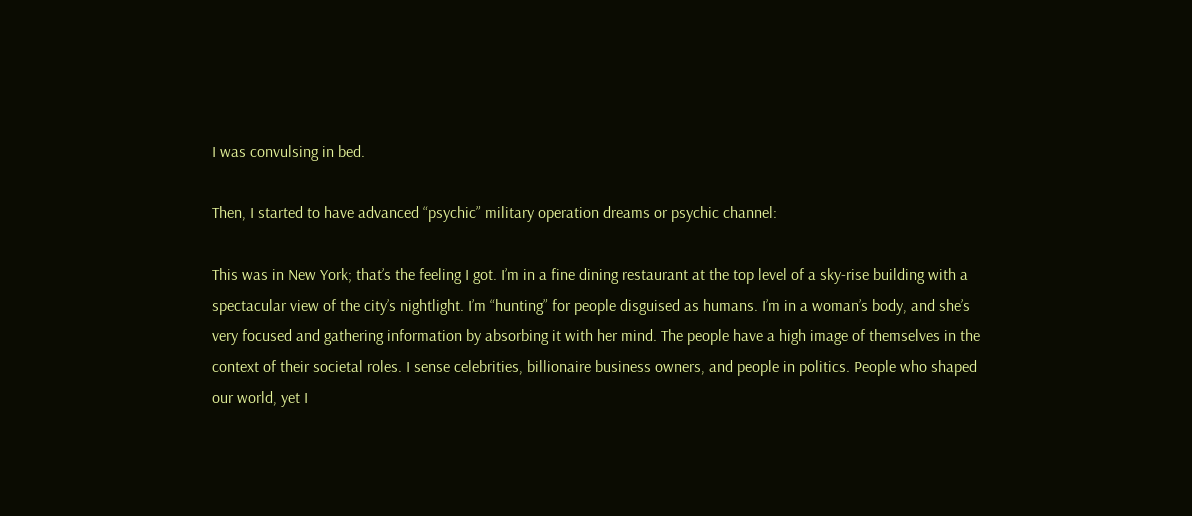I was convulsing in bed.

Then, I started to have advanced “psychic” military operation dreams or psychic channel:

This was in New York; that’s the feeling I got. I’m in a fine dining restaurant at the top level of a sky-rise building with a spectacular view of the city’s nightlight. I’m “hunting” for people disguised as humans. I’m in a woman’s body, and she’s very focused and gathering information by absorbing it with her mind. The people have a high image of themselves in the context of their societal roles. I sense celebrities, billionaire business owners, and people in politics. People who shaped our world, yet I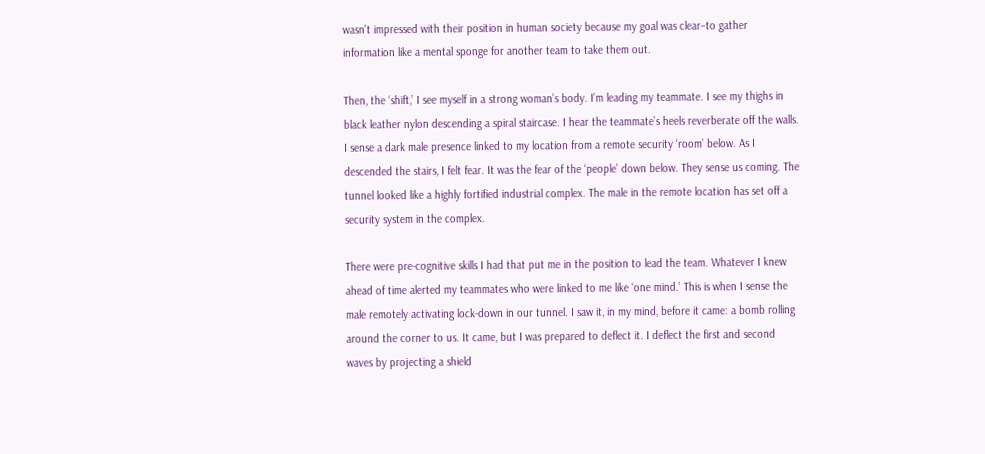wasn’t impressed with their position in human society because my goal was clear–to gather information like a mental sponge for another team to take them out.

Then, the ‘shift,’ I see myself in a strong woman’s body. I’m leading my teammate. I see my thighs in black leather nylon descending a spiral staircase. I hear the teammate’s heels reverberate off the walls. I sense a dark male presence linked to my location from a remote security ‘room’ below. As I descended the stairs, I felt fear. It was the fear of the ‘people’ down below. They sense us coming. The tunnel looked like a highly fortified industrial complex. The male in the remote location has set off a security system in the complex.

There were pre-cognitive skills I had that put me in the position to lead the team. Whatever I knew ahead of time alerted my teammates who were linked to me like ‘one mind.’ This is when I sense the male remotely activating lock-down in our tunnel. I saw it, in my mind, before it came: a bomb rolling around the corner to us. It came, but I was prepared to deflect it. I deflect the first and second waves by projecting a shield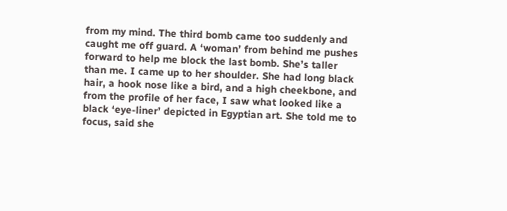from my mind. The third bomb came too suddenly and caught me off guard. A ‘woman’ from behind me pushes forward to help me block the last bomb. She’s taller than me. I came up to her shoulder. She had long black hair, a hook nose like a bird, and a high cheekbone, and from the profile of her face, I saw what looked like a black ‘eye-liner’ depicted in Egyptian art. She told me to focus, said she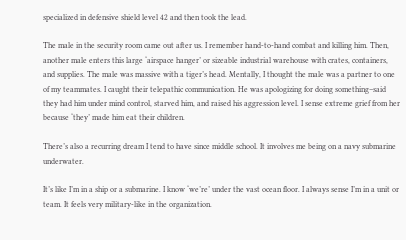specialized in defensive shield level 42 and then took the lead.

The male in the security room came out after us. I remember hand-to-hand combat and killing him. Then, another male enters this large ‘airspace hanger’ or sizeable industrial warehouse with crates, containers, and supplies. The male was massive with a tiger’s head. Mentally, I thought the male was a partner to one of my teammates. I caught their telepathic communication. He was apologizing for doing something–said they had him under mind control, starved him, and raised his aggression level. I sense extreme grief from her because ‘they’ made him eat their children.

There’s also a recurring dream I tend to have since middle school. It involves me being on a navy submarine underwater.

It’s like I’m in a ship or a submarine. I know ‘we’re’ under the vast ocean floor. I always sense I’m in a unit or team. It feels very military-like in the organization.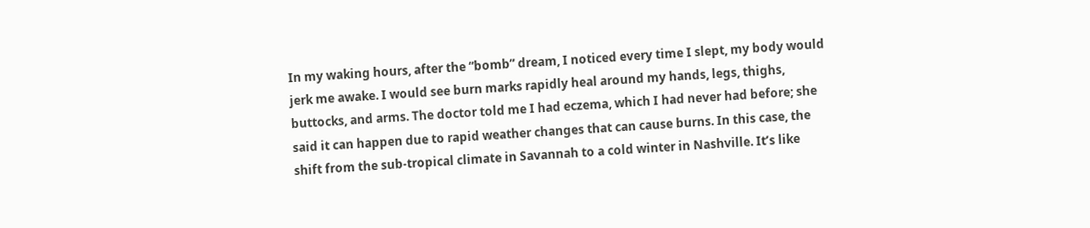In my waking hours, after the “bomb” dream, I noticed every time I slept, my body would jerk me awake. I would see burn marks rapidly heal around my hands, legs, thighs, buttocks, and arms. The doctor told me I had eczema, which I had never had before; she said it can happen due to rapid weather changes that can cause burns. In this case, the shift from the sub-tropical climate in Savannah to a cold winter in Nashville. It’s like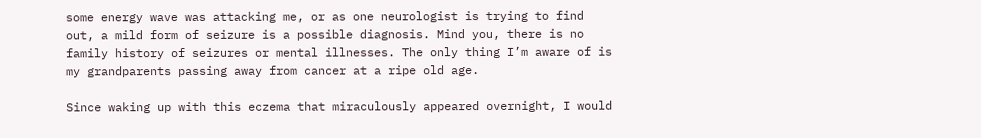some energy wave was attacking me, or as one neurologist is trying to find out, a mild form of seizure is a possible diagnosis. Mind you, there is no family history of seizures or mental illnesses. The only thing I’m aware of is my grandparents passing away from cancer at a ripe old age.

Since waking up with this eczema that miraculously appeared overnight, I would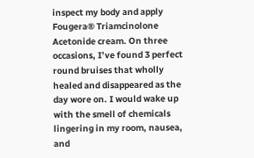inspect my body and apply Fougera® Triamcinolone Acetonide cream. On three occasions, I’ve found 3 perfect round bruises that wholly healed and disappeared as the day wore on. I would wake up with the smell of chemicals lingering in my room, nausea, and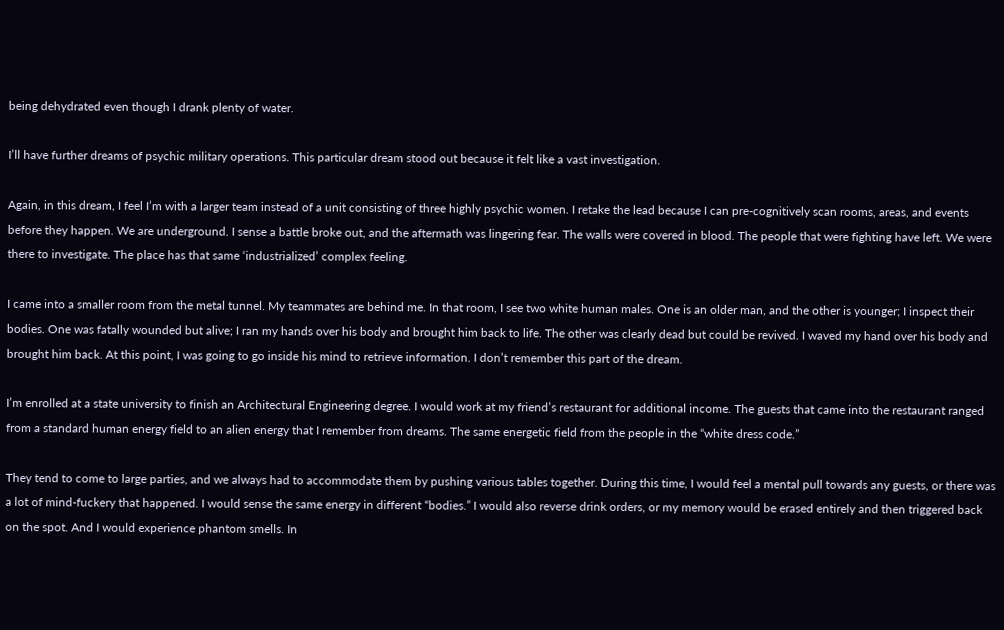being dehydrated even though I drank plenty of water.

I’ll have further dreams of psychic military operations. This particular dream stood out because it felt like a vast investigation.

Again, in this dream, I feel I’m with a larger team instead of a unit consisting of three highly psychic women. I retake the lead because I can pre-cognitively scan rooms, areas, and events before they happen. We are underground. I sense a battle broke out, and the aftermath was lingering fear. The walls were covered in blood. The people that were fighting have left. We were there to investigate. The place has that same ‘industrialized’ complex feeling.

I came into a smaller room from the metal tunnel. My teammates are behind me. In that room, I see two white human males. One is an older man, and the other is younger; I inspect their bodies. One was fatally wounded but alive; I ran my hands over his body and brought him back to life. The other was clearly dead but could be revived. I waved my hand over his body and brought him back. At this point, I was going to go inside his mind to retrieve information. I don’t remember this part of the dream.

I’m enrolled at a state university to finish an Architectural Engineering degree. I would work at my friend’s restaurant for additional income. The guests that came into the restaurant ranged from a standard human energy field to an alien energy that I remember from dreams. The same energetic field from the people in the “white dress code.”

They tend to come to large parties, and we always had to accommodate them by pushing various tables together. During this time, I would feel a mental pull towards any guests, or there was a lot of mind-fuckery that happened. I would sense the same energy in different “bodies.” I would also reverse drink orders, or my memory would be erased entirely and then triggered back on the spot. And I would experience phantom smells. In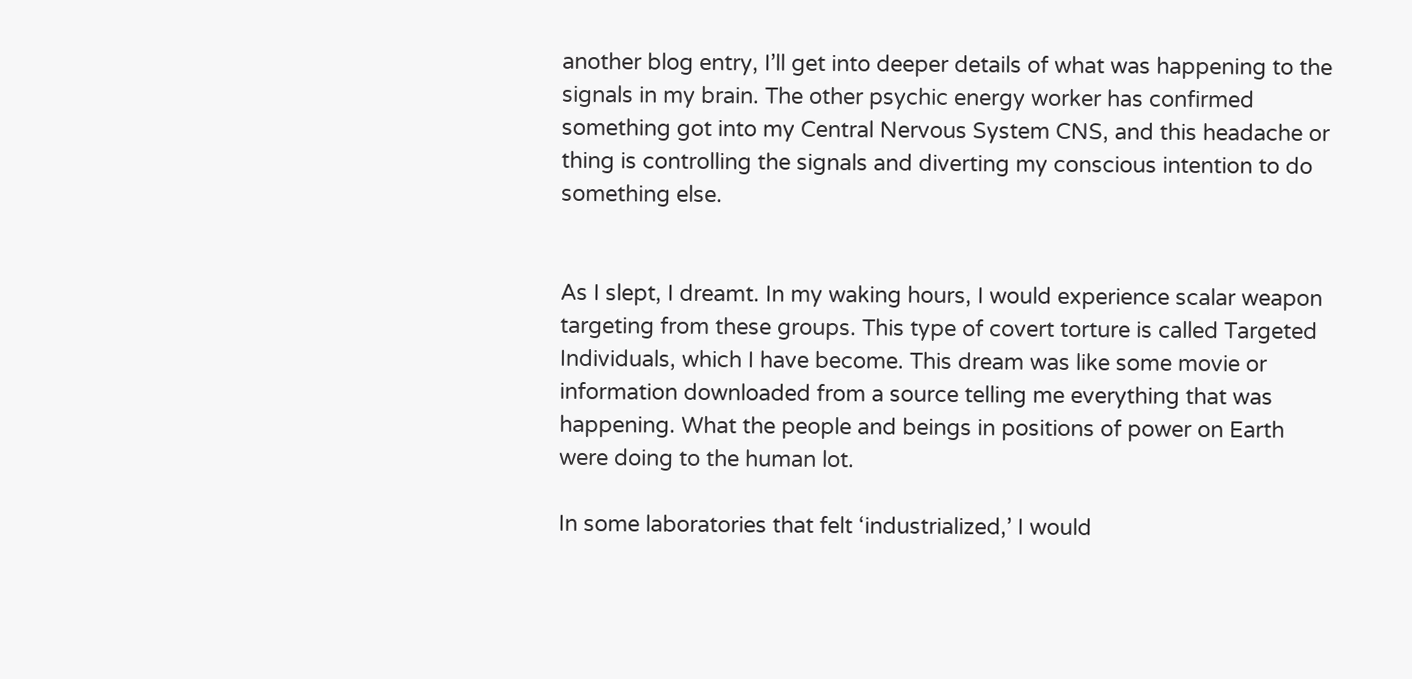another blog entry, I’ll get into deeper details of what was happening to the signals in my brain. The other psychic energy worker has confirmed something got into my Central Nervous System CNS, and this headache or thing is controlling the signals and diverting my conscious intention to do something else.


As I slept, I dreamt. In my waking hours, I would experience scalar weapon targeting from these groups. This type of covert torture is called Targeted Individuals, which I have become. This dream was like some movie or information downloaded from a source telling me everything that was happening. What the people and beings in positions of power on Earth were doing to the human lot.

In some laboratories that felt ‘industrialized,’ I would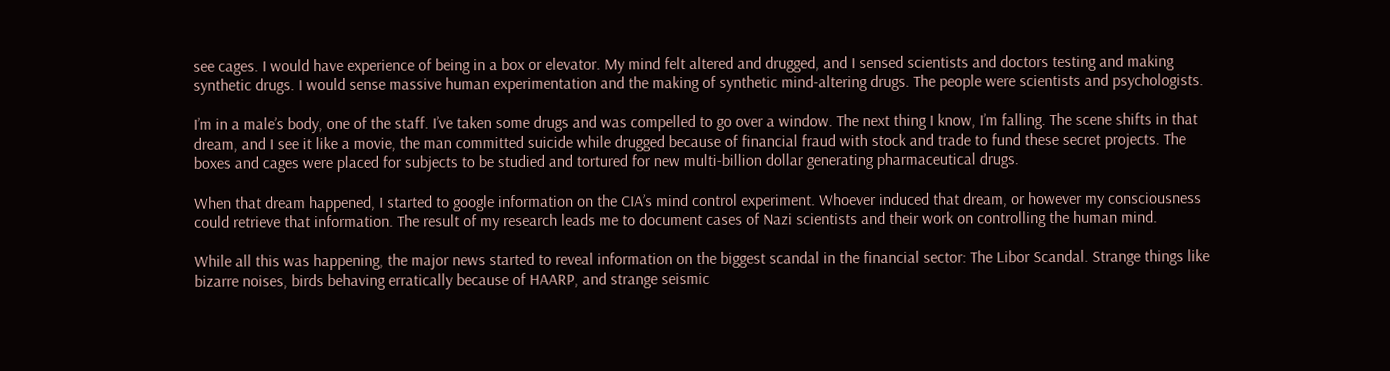see cages. I would have experience of being in a box or elevator. My mind felt altered and drugged, and I sensed scientists and doctors testing and making synthetic drugs. I would sense massive human experimentation and the making of synthetic mind-altering drugs. The people were scientists and psychologists.

I’m in a male’s body, one of the staff. I’ve taken some drugs and was compelled to go over a window. The next thing I know, I’m falling. The scene shifts in that dream, and I see it like a movie, the man committed suicide while drugged because of financial fraud with stock and trade to fund these secret projects. The boxes and cages were placed for subjects to be studied and tortured for new multi-billion dollar generating pharmaceutical drugs.

When that dream happened, I started to google information on the CIA’s mind control experiment. Whoever induced that dream, or however my consciousness could retrieve that information. The result of my research leads me to document cases of Nazi scientists and their work on controlling the human mind.

While all this was happening, the major news started to reveal information on the biggest scandal in the financial sector: The Libor Scandal. Strange things like bizarre noises, birds behaving erratically because of HAARP, and strange seismic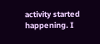activity started happening. I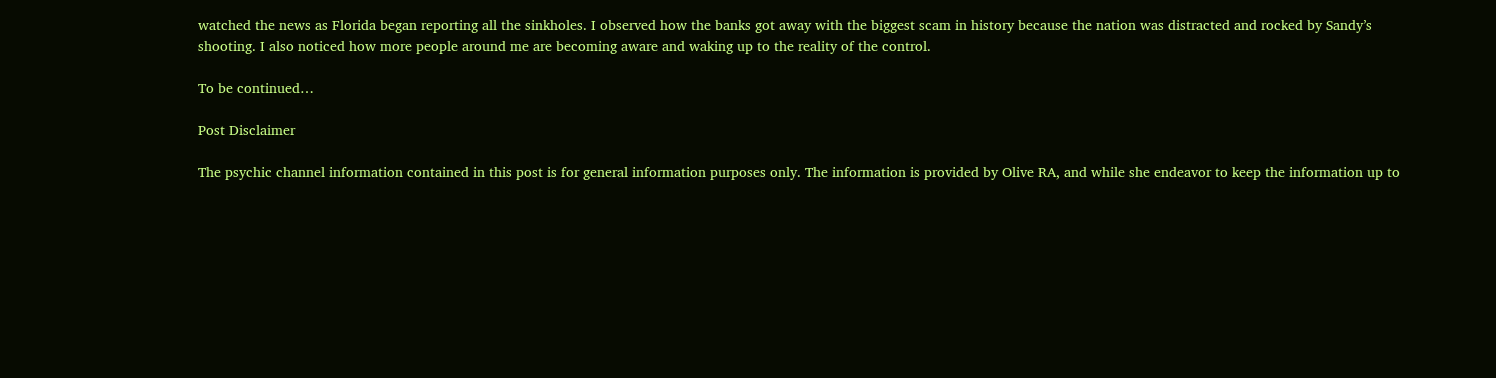watched the news as Florida began reporting all the sinkholes. I observed how the banks got away with the biggest scam in history because the nation was distracted and rocked by Sandy’s shooting. I also noticed how more people around me are becoming aware and waking up to the reality of the control.

To be continued…

Post Disclaimer

The psychic channel information contained in this post is for general information purposes only. The information is provided by Olive RA, and while she endeavor to keep the information up to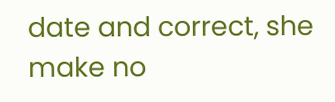date and correct, she make no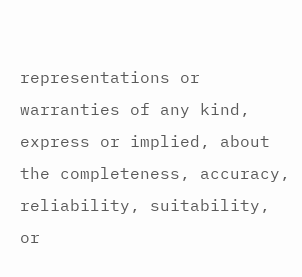representations or warranties of any kind, express or implied, about the completeness, accuracy, reliability, suitability, or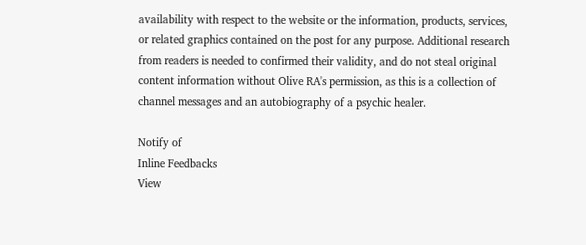availability with respect to the website or the information, products, services, or related graphics contained on the post for any purpose. Additional research from readers is needed to confirmed their validity, and do not steal original content information without Olive RA's permission, as this is a collection of channel messages and an autobiography of a psychic healer.

Notify of
Inline Feedbacks
View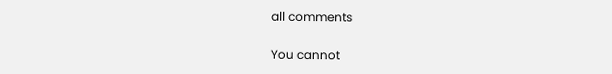all comments

You cannot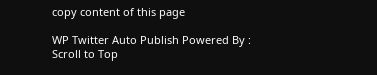copy content of this page

WP Twitter Auto Publish Powered By :
Scroll to Top